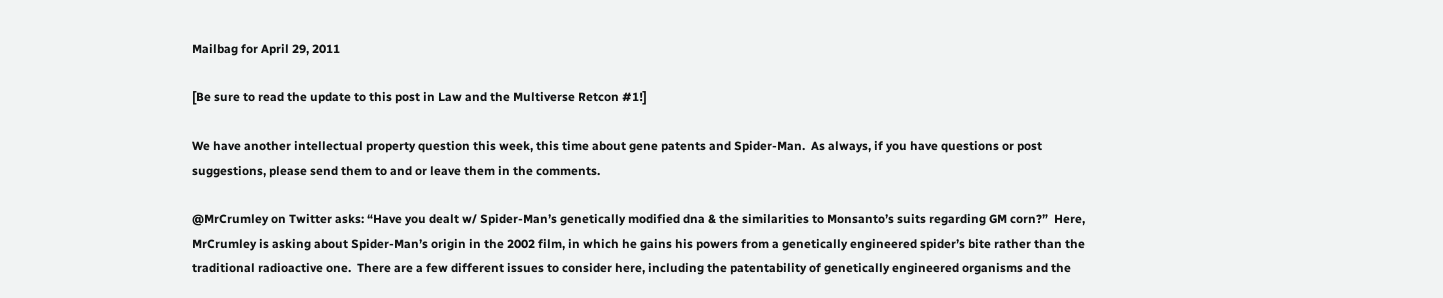Mailbag for April 29, 2011

[Be sure to read the update to this post in Law and the Multiverse Retcon #1!]

We have another intellectual property question this week, this time about gene patents and Spider-Man.  As always, if you have questions or post suggestions, please send them to and or leave them in the comments.

@MrCrumley on Twitter asks: “Have you dealt w/ Spider-Man’s genetically modified dna & the similarities to Monsanto’s suits regarding GM corn?”  Here, MrCrumley is asking about Spider-Man’s origin in the 2002 film, in which he gains his powers from a genetically engineered spider’s bite rather than the traditional radioactive one.  There are a few different issues to consider here, including the patentability of genetically engineered organisms and the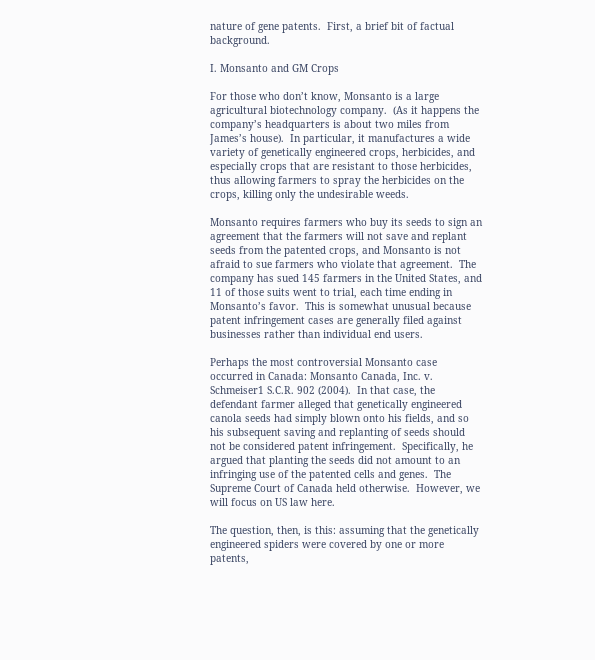nature of gene patents.  First, a brief bit of factual background.

I. Monsanto and GM Crops

For those who don’t know, Monsanto is a large agricultural biotechnology company.  (As it happens the company’s headquarters is about two miles from James’s house).  In particular, it manufactures a wide variety of genetically engineered crops, herbicides, and especially crops that are resistant to those herbicides, thus allowing farmers to spray the herbicides on the crops, killing only the undesirable weeds.

Monsanto requires farmers who buy its seeds to sign an agreement that the farmers will not save and replant seeds from the patented crops, and Monsanto is not afraid to sue farmers who violate that agreement.  The company has sued 145 farmers in the United States, and 11 of those suits went to trial, each time ending in Monsanto’s favor.  This is somewhat unusual because patent infringement cases are generally filed against businesses rather than individual end users.

Perhaps the most controversial Monsanto case occurred in Canada: Monsanto Canada, Inc. v. Schmeiser1 S.C.R. 902 (2004).  In that case, the defendant farmer alleged that genetically engineered canola seeds had simply blown onto his fields, and so his subsequent saving and replanting of seeds should not be considered patent infringement.  Specifically, he argued that planting the seeds did not amount to an infringing use of the patented cells and genes.  The Supreme Court of Canada held otherwise.  However, we will focus on US law here.

The question, then, is this: assuming that the genetically engineered spiders were covered by one or more patents,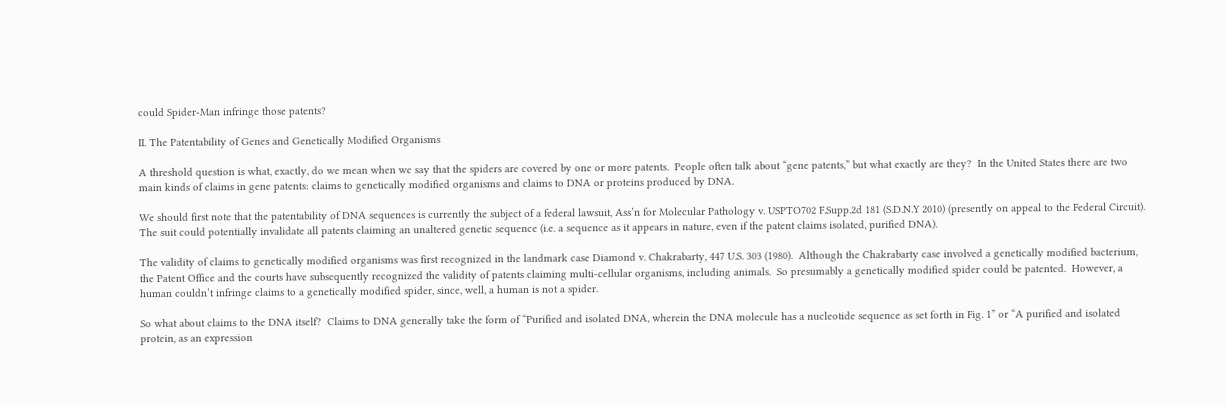could Spider-Man infringe those patents?

II. The Patentability of Genes and Genetically Modified Organisms

A threshold question is what, exactly, do we mean when we say that the spiders are covered by one or more patents.  People often talk about “gene patents,” but what exactly are they?  In the United States there are two main kinds of claims in gene patents: claims to genetically modified organisms and claims to DNA or proteins produced by DNA.

We should first note that the patentability of DNA sequences is currently the subject of a federal lawsuit, Ass’n for Molecular Pathology v. USPTO702 F.Supp.2d 181 (S.D.N.Y 2010) (presently on appeal to the Federal Circuit).  The suit could potentially invalidate all patents claiming an unaltered genetic sequence (i.e. a sequence as it appears in nature, even if the patent claims isolated, purified DNA).

The validity of claims to genetically modified organisms was first recognized in the landmark case Diamond v. Chakrabarty, 447 U.S. 303 (1980).  Although the Chakrabarty case involved a genetically modified bacterium, the Patent Office and the courts have subsequently recognized the validity of patents claiming multi-cellular organisms, including animals.  So presumably a genetically modified spider could be patented.  However, a human couldn’t infringe claims to a genetically modified spider, since, well, a human is not a spider.

So what about claims to the DNA itself?  Claims to DNA generally take the form of “Purified and isolated DNA, wherein the DNA molecule has a nucleotide sequence as set forth in Fig. 1” or “A purified and isolated protein, as an expression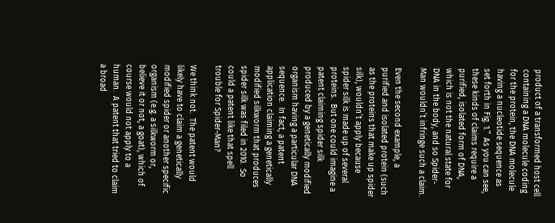product of a transformed host cell containing a DNA molecule coding for the protein, the DNA molecule having a nucleotide sequence as set forth in Fig. 1.”  As you can see, these kinds of claims require a purified, isolated form of DNA, which is not the natural state for DNA in the body, and so Spider-Man wouldn’t infringe such a claim.

Even the second example, a purified and isolated protein (such as the proteins that make up spider silk), wouldn’t apply because spider silk is made up of several proteins.  But one could imagine a patent claiming spider silk produced by a genetically modified organism having a particular DNA sequence.  In fact, a patent application claiming a genetically modified silkworm that produces spider silk was filed in 2010.  So could a patent like that spell trouble for Spider-Man?

We think not.  The patent would likely have to claim a genetically modified spider or another specific organism (e.g. a silkworm or, believe it or not, a goat), which of course would not apply to a human.  A patent that tried to claim a broad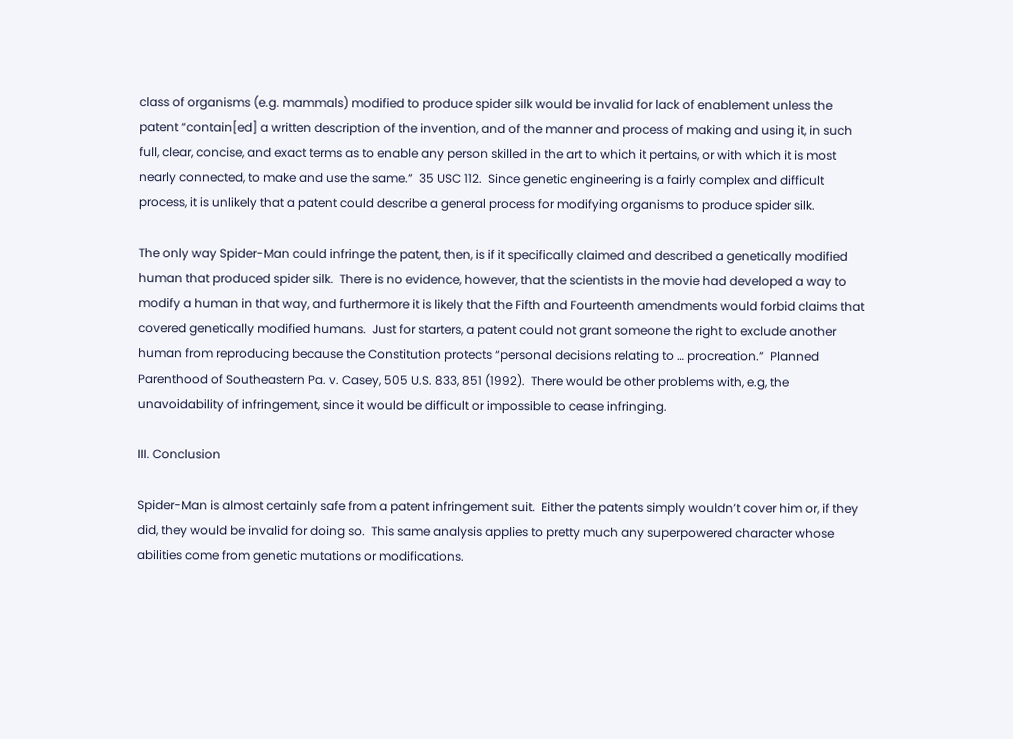class of organisms (e.g. mammals) modified to produce spider silk would be invalid for lack of enablement unless the patent “contain[ed] a written description of the invention, and of the manner and process of making and using it, in such full, clear, concise, and exact terms as to enable any person skilled in the art to which it pertains, or with which it is most nearly connected, to make and use the same.”  35 USC 112.  Since genetic engineering is a fairly complex and difficult process, it is unlikely that a patent could describe a general process for modifying organisms to produce spider silk.

The only way Spider-Man could infringe the patent, then, is if it specifically claimed and described a genetically modified human that produced spider silk.  There is no evidence, however, that the scientists in the movie had developed a way to modify a human in that way, and furthermore it is likely that the Fifth and Fourteenth amendments would forbid claims that covered genetically modified humans.  Just for starters, a patent could not grant someone the right to exclude another human from reproducing because the Constitution protects “personal decisions relating to … procreation.”  Planned Parenthood of Southeastern Pa. v. Casey, 505 U.S. 833, 851 (1992).  There would be other problems with, e.g, the unavoidability of infringement, since it would be difficult or impossible to cease infringing.

III. Conclusion

Spider-Man is almost certainly safe from a patent infringement suit.  Either the patents simply wouldn’t cover him or, if they did, they would be invalid for doing so.  This same analysis applies to pretty much any superpowered character whose abilities come from genetic mutations or modifications.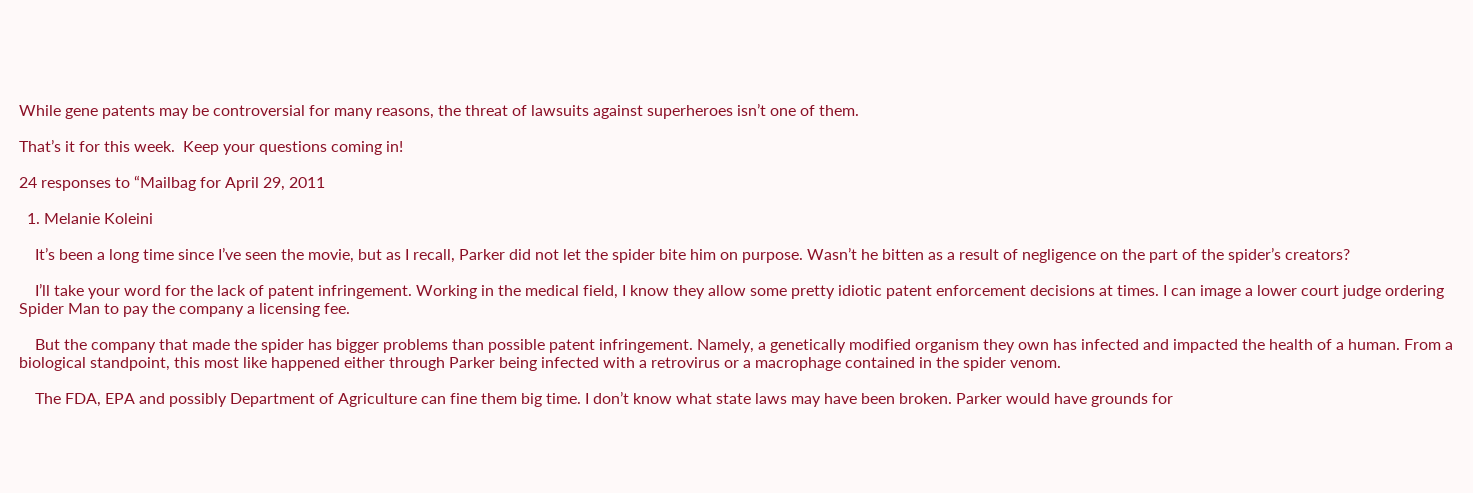While gene patents may be controversial for many reasons, the threat of lawsuits against superheroes isn’t one of them.

That’s it for this week.  Keep your questions coming in!

24 responses to “Mailbag for April 29, 2011

  1. Melanie Koleini

    It’s been a long time since I’ve seen the movie, but as I recall, Parker did not let the spider bite him on purpose. Wasn’t he bitten as a result of negligence on the part of the spider’s creators?

    I’ll take your word for the lack of patent infringement. Working in the medical field, I know they allow some pretty idiotic patent enforcement decisions at times. I can image a lower court judge ordering Spider Man to pay the company a licensing fee.

    But the company that made the spider has bigger problems than possible patent infringement. Namely, a genetically modified organism they own has infected and impacted the health of a human. From a biological standpoint, this most like happened either through Parker being infected with a retrovirus or a macrophage contained in the spider venom.

    The FDA, EPA and possibly Department of Agriculture can fine them big time. I don’t know what state laws may have been broken. Parker would have grounds for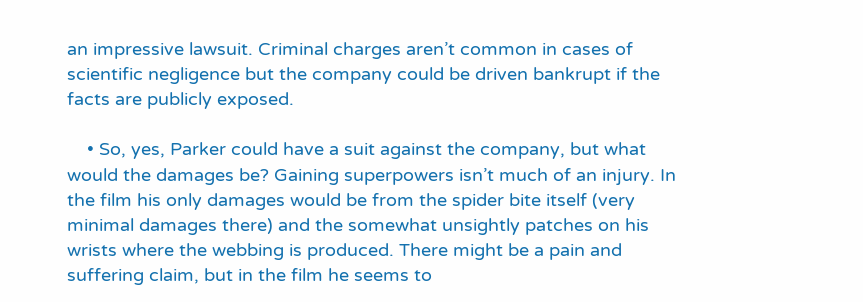an impressive lawsuit. Criminal charges aren’t common in cases of scientific negligence but the company could be driven bankrupt if the facts are publicly exposed.

    • So, yes, Parker could have a suit against the company, but what would the damages be? Gaining superpowers isn’t much of an injury. In the film his only damages would be from the spider bite itself (very minimal damages there) and the somewhat unsightly patches on his wrists where the webbing is produced. There might be a pain and suffering claim, but in the film he seems to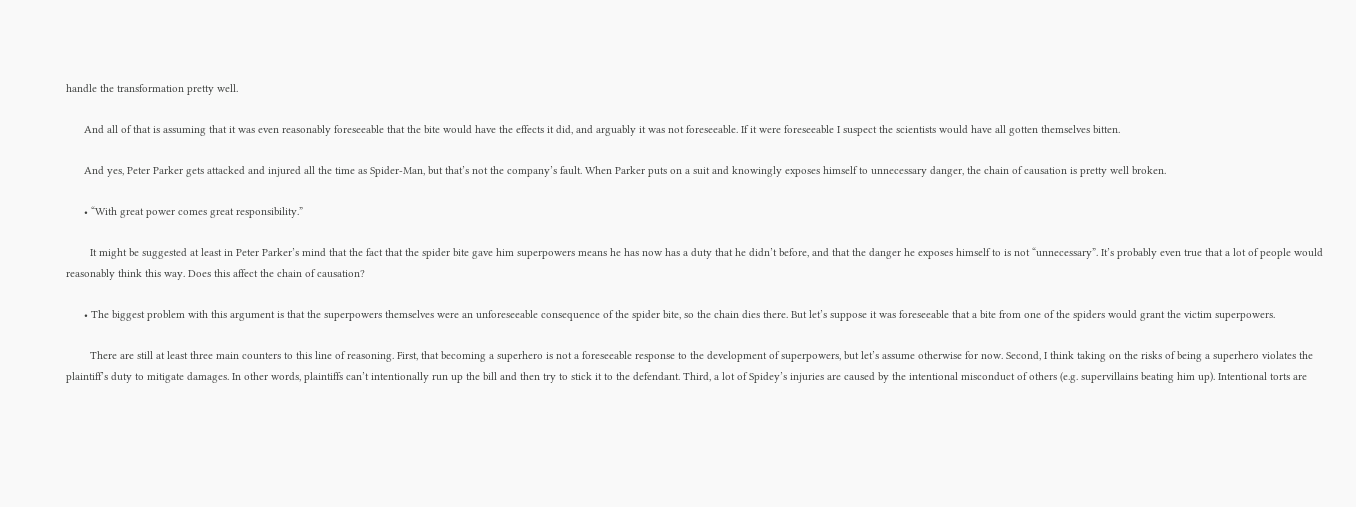handle the transformation pretty well.

      And all of that is assuming that it was even reasonably foreseeable that the bite would have the effects it did, and arguably it was not foreseeable. If it were foreseeable I suspect the scientists would have all gotten themselves bitten.

      And yes, Peter Parker gets attacked and injured all the time as Spider-Man, but that’s not the company’s fault. When Parker puts on a suit and knowingly exposes himself to unnecessary danger, the chain of causation is pretty well broken.

      • “With great power comes great responsibility.”

        It might be suggested at least in Peter Parker’s mind that the fact that the spider bite gave him superpowers means he has now has a duty that he didn’t before, and that the danger he exposes himself to is not “unnecessary”. It’s probably even true that a lot of people would reasonably think this way. Does this affect the chain of causation?

      • The biggest problem with this argument is that the superpowers themselves were an unforeseeable consequence of the spider bite, so the chain dies there. But let’s suppose it was foreseeable that a bite from one of the spiders would grant the victim superpowers.

        There are still at least three main counters to this line of reasoning. First, that becoming a superhero is not a foreseeable response to the development of superpowers, but let’s assume otherwise for now. Second, I think taking on the risks of being a superhero violates the plaintiff’s duty to mitigate damages. In other words, plaintiffs can’t intentionally run up the bill and then try to stick it to the defendant. Third, a lot of Spidey’s injuries are caused by the intentional misconduct of others (e.g. supervillains beating him up). Intentional torts are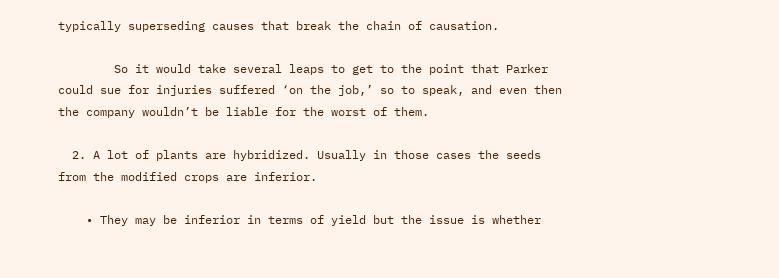typically superseding causes that break the chain of causation.

        So it would take several leaps to get to the point that Parker could sue for injuries suffered ‘on the job,’ so to speak, and even then the company wouldn’t be liable for the worst of them.

  2. A lot of plants are hybridized. Usually in those cases the seeds from the modified crops are inferior.

    • They may be inferior in terms of yield but the issue is whether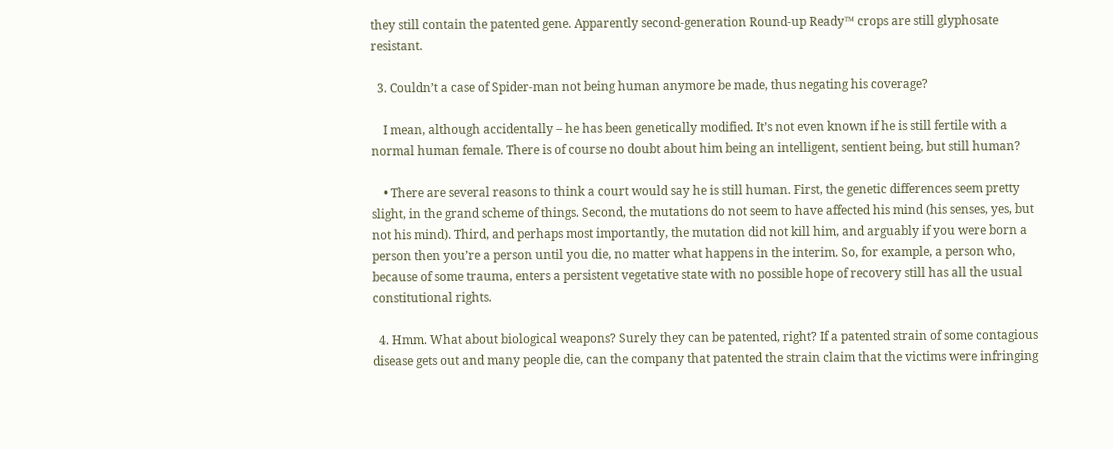they still contain the patented gene. Apparently second-generation Round-up Ready™ crops are still glyphosate resistant.

  3. Couldn’t a case of Spider-man not being human anymore be made, thus negating his coverage?

    I mean, although accidentally – he has been genetically modified. It’s not even known if he is still fertile with a normal human female. There is of course no doubt about him being an intelligent, sentient being, but still human?

    • There are several reasons to think a court would say he is still human. First, the genetic differences seem pretty slight, in the grand scheme of things. Second, the mutations do not seem to have affected his mind (his senses, yes, but not his mind). Third, and perhaps most importantly, the mutation did not kill him, and arguably if you were born a person then you’re a person until you die, no matter what happens in the interim. So, for example, a person who, because of some trauma, enters a persistent vegetative state with no possible hope of recovery still has all the usual constitutional rights.

  4. Hmm. What about biological weapons? Surely they can be patented, right? If a patented strain of some contagious disease gets out and many people die, can the company that patented the strain claim that the victims were infringing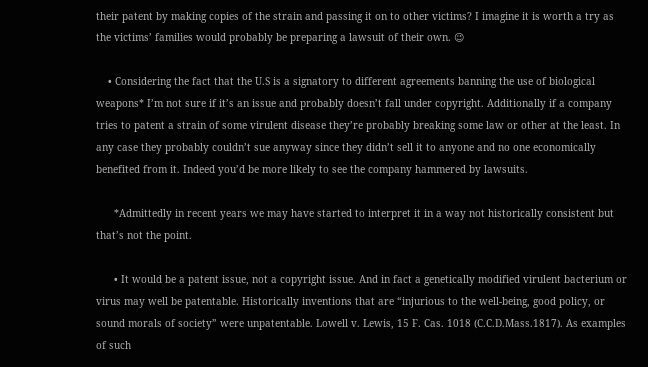their patent by making copies of the strain and passing it on to other victims? I imagine it is worth a try as the victims’ families would probably be preparing a lawsuit of their own. 😉

    • Considering the fact that the U.S is a signatory to different agreements banning the use of biological weapons* I’m not sure if it’s an issue and probably doesn’t fall under copyright. Additionally if a company tries to patent a strain of some virulent disease they’re probably breaking some law or other at the least. In any case they probably couldn’t sue anyway since they didn’t sell it to anyone and no one economically benefited from it. Indeed you’d be more likely to see the company hammered by lawsuits.

      *Admittedly in recent years we may have started to interpret it in a way not historically consistent but that’s not the point.

      • It would be a patent issue, not a copyright issue. And in fact a genetically modified virulent bacterium or virus may well be patentable. Historically inventions that are “injurious to the well-being, good policy, or sound morals of society” were unpatentable. Lowell v. Lewis, 15 F. Cas. 1018 (C.C.D.Mass.1817). As examples of such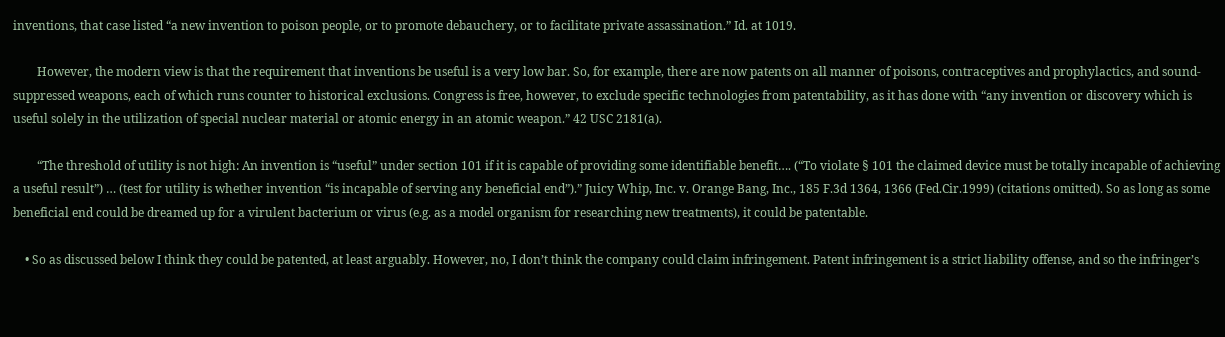inventions, that case listed “a new invention to poison people, or to promote debauchery, or to facilitate private assassination.” Id. at 1019.

        However, the modern view is that the requirement that inventions be useful is a very low bar. So, for example, there are now patents on all manner of poisons, contraceptives and prophylactics, and sound-suppressed weapons, each of which runs counter to historical exclusions. Congress is free, however, to exclude specific technologies from patentability, as it has done with “any invention or discovery which is useful solely in the utilization of special nuclear material or atomic energy in an atomic weapon.” 42 USC 2181(a).

        “The threshold of utility is not high: An invention is “useful” under section 101 if it is capable of providing some identifiable benefit…. (“To violate § 101 the claimed device must be totally incapable of achieving a useful result”) … (test for utility is whether invention “is incapable of serving any beneficial end”).” Juicy Whip, Inc. v. Orange Bang, Inc., 185 F.3d 1364, 1366 (Fed.Cir.1999) (citations omitted). So as long as some beneficial end could be dreamed up for a virulent bacterium or virus (e.g. as a model organism for researching new treatments), it could be patentable.

    • So as discussed below I think they could be patented, at least arguably. However, no, I don’t think the company could claim infringement. Patent infringement is a strict liability offense, and so the infringer’s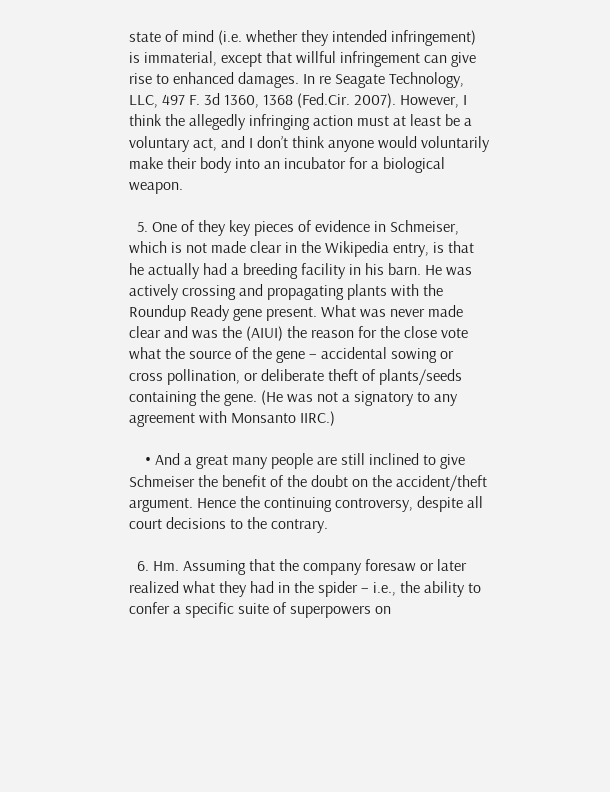state of mind (i.e. whether they intended infringement) is immaterial, except that willful infringement can give rise to enhanced damages. In re Seagate Technology, LLC, 497 F. 3d 1360, 1368 (Fed.Cir. 2007). However, I think the allegedly infringing action must at least be a voluntary act, and I don’t think anyone would voluntarily make their body into an incubator for a biological weapon.

  5. One of they key pieces of evidence in Schmeiser, which is not made clear in the Wikipedia entry, is that he actually had a breeding facility in his barn. He was actively crossing and propagating plants with the Roundup Ready gene present. What was never made clear and was the (AIUI) the reason for the close vote what the source of the gene – accidental sowing or cross pollination, or deliberate theft of plants/seeds containing the gene. (He was not a signatory to any agreement with Monsanto IIRC.)

    • And a great many people are still inclined to give Schmeiser the benefit of the doubt on the accident/theft argument. Hence the continuing controversy, despite all court decisions to the contrary.

  6. Hm. Assuming that the company foresaw or later realized what they had in the spider – i.e., the ability to confer a specific suite of superpowers on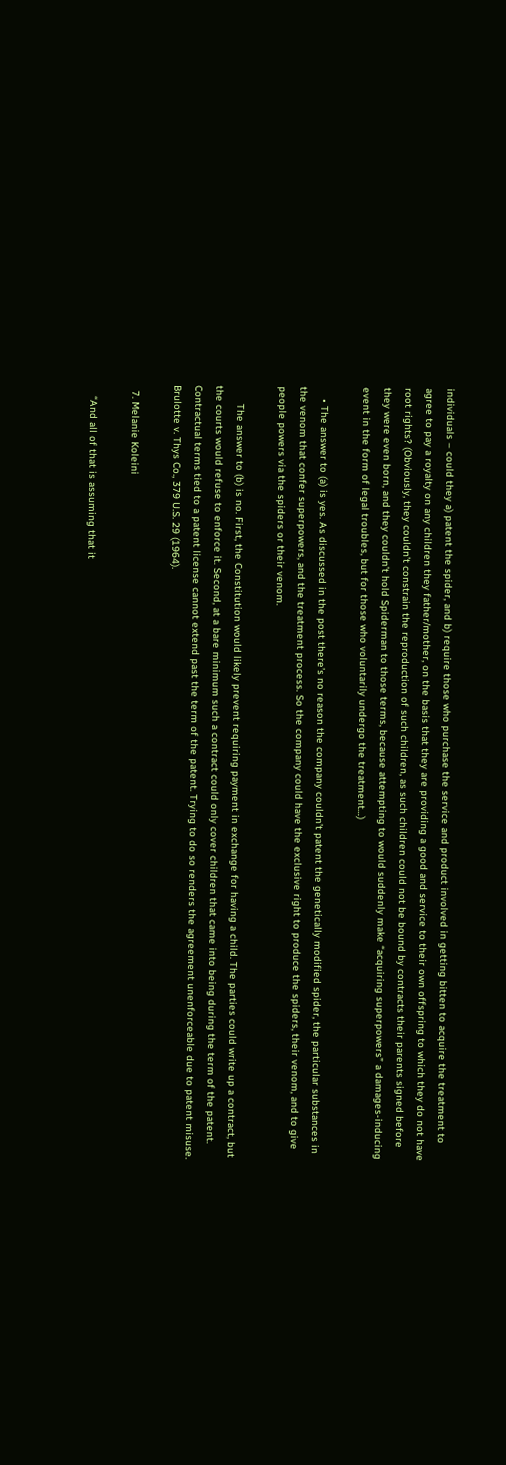individuals – could they a) patent the spider, and b) require those who purchase the service and product involved in getting bitten to acquire the treatment to agree to pay a royalty on any children they father/mother, on the basis that they are providing a good and service to their own offspring to which they do not have root rights? (Obviously, they couldn’t constrain the reproduction of such children, as such children could not be bound by contracts their parents signed before they were even born, and they couldn’t hold Spiderman to those terms, because attempting to would suddenly make “acquiring superpowers” a damages-inducing event in the form of legal troubles, but for those who voluntarily undergo the treatment…)

    • The answer to (a) is yes. As discussed in the post there’s no reason the company couldn’t patent the genetically modified spider, the particular substances in the venom that confer superpowers, and the treatment process. So the company could have the exclusive right to produce the spiders, their venom, and to give people powers via the spiders or their venom.

      The answer to (b) is no. First, the Constitution would likely prevent requiring payment in exchange for having a child. The parties could write up a contract, but the courts would refuse to enforce it. Second, at a bare minimum such a contract could only cover children that came into being during the term of the patent. Contractual terms tied to a patent license cannot extend past the term of the patent. Trying to do so renders the agreement unenforceable due to patent misuse. Brulotte v. Thys Co., 379 U.S. 29 (1964).

  7. Melanie Koleini

    “And all of that is assuming that it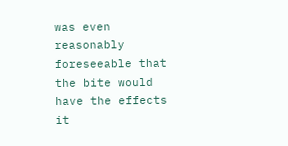was even reasonably foreseeable that the bite would have the effects it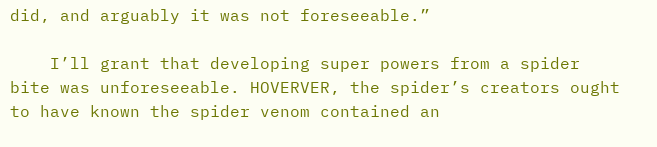did, and arguably it was not foreseeable.”

    I’ll grant that developing super powers from a spider bite was unforeseeable. HOVERVER, the spider’s creators ought to have known the spider venom contained an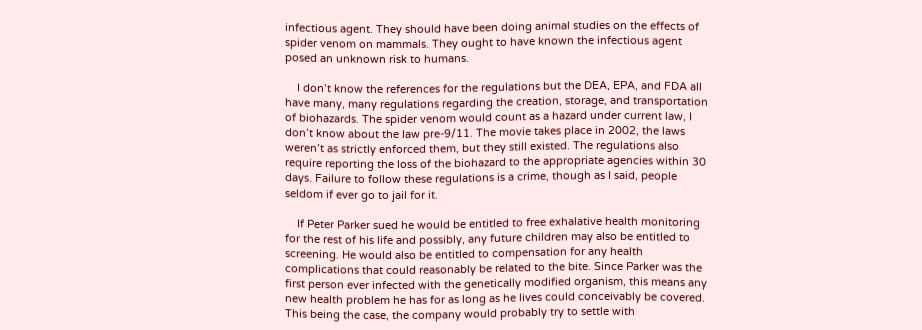infectious agent. They should have been doing animal studies on the effects of spider venom on mammals. They ought to have known the infectious agent posed an unknown risk to humans.

    I don’t know the references for the regulations but the DEA, EPA, and FDA all have many, many regulations regarding the creation, storage, and transportation of biohazards. The spider venom would count as a hazard under current law, I don’t know about the law pre-9/11. The movie takes place in 2002, the laws weren’t as strictly enforced them, but they still existed. The regulations also require reporting the loss of the biohazard to the appropriate agencies within 30 days. Failure to follow these regulations is a crime, though as I said, people seldom if ever go to jail for it.

    If Peter Parker sued he would be entitled to free exhalative health monitoring for the rest of his life and possibly, any future children may also be entitled to screening. He would also be entitled to compensation for any health complications that could reasonably be related to the bite. Since Parker was the first person ever infected with the genetically modified organism, this means any new health problem he has for as long as he lives could conceivably be covered. This being the case, the company would probably try to settle with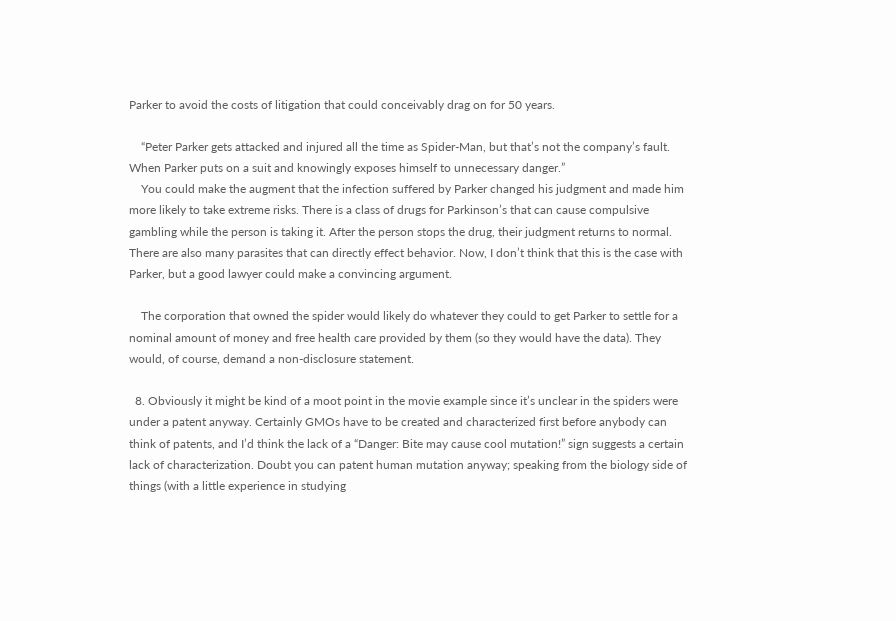Parker to avoid the costs of litigation that could conceivably drag on for 50 years.

    “Peter Parker gets attacked and injured all the time as Spider-Man, but that’s not the company’s fault. When Parker puts on a suit and knowingly exposes himself to unnecessary danger.”
    You could make the augment that the infection suffered by Parker changed his judgment and made him more likely to take extreme risks. There is a class of drugs for Parkinson’s that can cause compulsive gambling while the person is taking it. After the person stops the drug, their judgment returns to normal. There are also many parasites that can directly effect behavior. Now, I don’t think that this is the case with Parker, but a good lawyer could make a convincing argument.

    The corporation that owned the spider would likely do whatever they could to get Parker to settle for a nominal amount of money and free health care provided by them (so they would have the data). They would, of course, demand a non-disclosure statement.

  8. Obviously it might be kind of a moot point in the movie example since it’s unclear in the spiders were under a patent anyway. Certainly GMOs have to be created and characterized first before anybody can think of patents, and I’d think the lack of a “Danger: Bite may cause cool mutation!” sign suggests a certain lack of characterization. Doubt you can patent human mutation anyway; speaking from the biology side of things (with a little experience in studying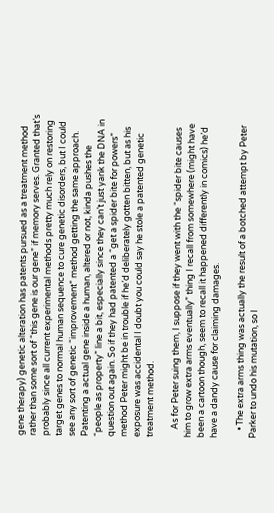gene therapy) genetic alteration has patents pursued as a treatment method rather than some sort of “this gene is our gene” if memory serves. Granted that’s probably since all current experimental methods pretty much rely on restoring target genes to normal human sequence to cure genetic disorders, but I could see any sort of genetic “improvement” method getting the same approach. Patenting a actual gene inside a human, altered or not, kinda pushes the “people as property” line a bit, especially since they can’t just yank the DNA in question out again. So if they had patented a “get a spider bite for powers” method Peter might be in trouble if he’d deliberately gotten bitten, but as his exposure was accidental I doubt you could say he stole a patented genetic treatment method.

    As for Peter suing them, I suppose if they went with the “spider bite causes him to grow extra arms eventually” thing I recall from somewhere (might have been a cartoon though, seem to recall it happened differently in comics) he’d have a dandy cause for claiming damages.

    • The extra arms thing was actually the result of a botched attempt by Peter Parker to undo his mutation, so I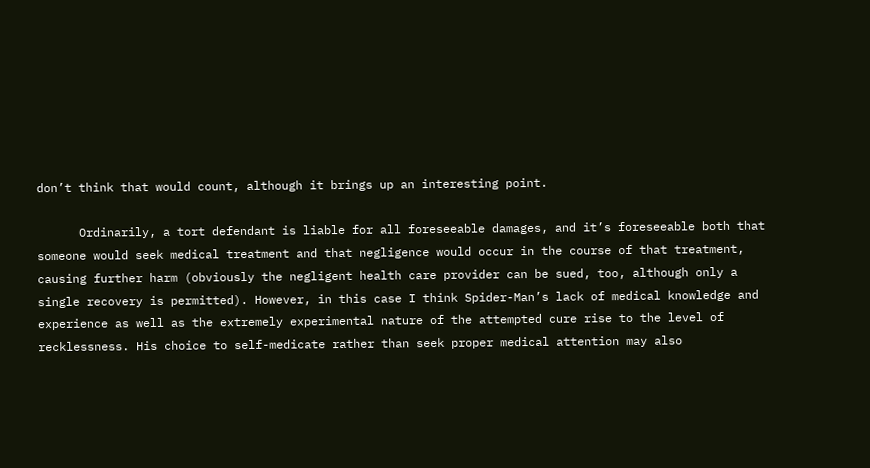don’t think that would count, although it brings up an interesting point.

      Ordinarily, a tort defendant is liable for all foreseeable damages, and it’s foreseeable both that someone would seek medical treatment and that negligence would occur in the course of that treatment, causing further harm (obviously the negligent health care provider can be sued, too, although only a single recovery is permitted). However, in this case I think Spider-Man’s lack of medical knowledge and experience as well as the extremely experimental nature of the attempted cure rise to the level of recklessness. His choice to self-medicate rather than seek proper medical attention may also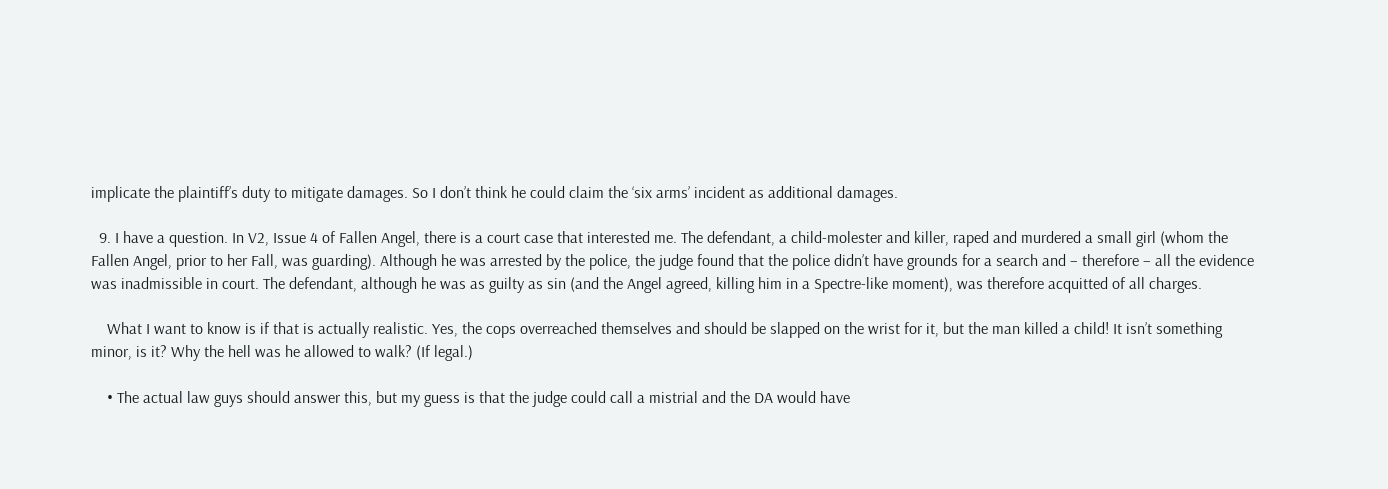implicate the plaintiff’s duty to mitigate damages. So I don’t think he could claim the ‘six arms’ incident as additional damages.

  9. I have a question. In V2, Issue 4 of Fallen Angel, there is a court case that interested me. The defendant, a child-molester and killer, raped and murdered a small girl (whom the Fallen Angel, prior to her Fall, was guarding). Although he was arrested by the police, the judge found that the police didn’t have grounds for a search and – therefore – all the evidence was inadmissible in court. The defendant, although he was as guilty as sin (and the Angel agreed, killing him in a Spectre-like moment), was therefore acquitted of all charges.

    What I want to know is if that is actually realistic. Yes, the cops overreached themselves and should be slapped on the wrist for it, but the man killed a child! It isn’t something minor, is it? Why the hell was he allowed to walk? (If legal.)

    • The actual law guys should answer this, but my guess is that the judge could call a mistrial and the DA would have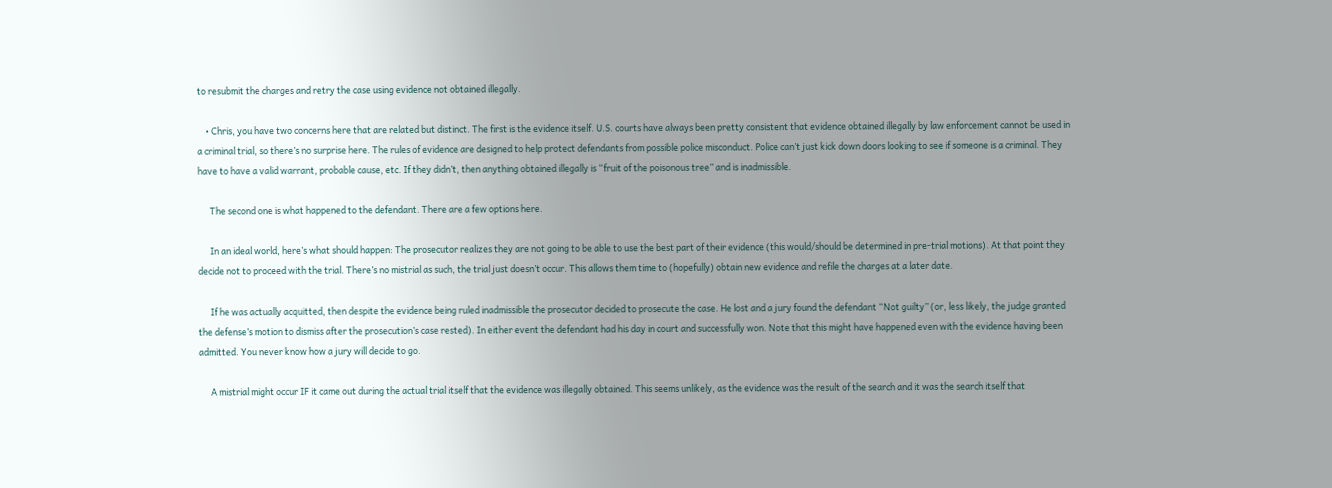to resubmit the charges and retry the case using evidence not obtained illegally.

    • Chris, you have two concerns here that are related but distinct. The first is the evidence itself. U.S. courts have always been pretty consistent that evidence obtained illegally by law enforcement cannot be used in a criminal trial, so there’s no surprise here. The rules of evidence are designed to help protect defendants from possible police misconduct. Police can’t just kick down doors looking to see if someone is a criminal. They have to have a valid warrant, probable cause, etc. If they didn’t, then anything obtained illegally is “fruit of the poisonous tree” and is inadmissible.

      The second one is what happened to the defendant. There are a few options here.

      In an ideal world, here’s what should happen: The prosecutor realizes they are not going to be able to use the best part of their evidence (this would/should be determined in pre-trial motions). At that point they decide not to proceed with the trial. There’s no mistrial as such, the trial just doesn’t occur. This allows them time to (hopefully) obtain new evidence and refile the charges at a later date.

      If he was actually acquitted, then despite the evidence being ruled inadmissible the prosecutor decided to prosecute the case. He lost and a jury found the defendant “Not guilty” (or, less likely, the judge granted the defense’s motion to dismiss after the prosecution’s case rested). In either event the defendant had his day in court and successfully won. Note that this might have happened even with the evidence having been admitted. You never know how a jury will decide to go.

      A mistrial might occur IF it came out during the actual trial itself that the evidence was illegally obtained. This seems unlikely, as the evidence was the result of the search and it was the search itself that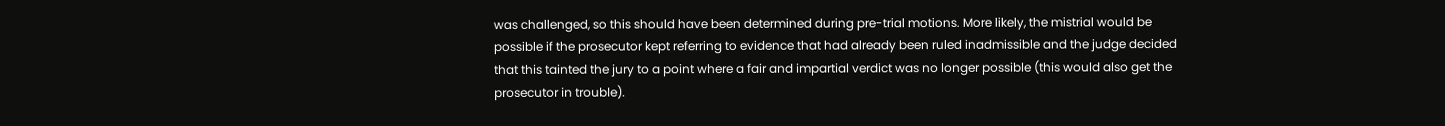was challenged, so this should have been determined during pre-trial motions. More likely, the mistrial would be possible if the prosecutor kept referring to evidence that had already been ruled inadmissible and the judge decided that this tainted the jury to a point where a fair and impartial verdict was no longer possible (this would also get the prosecutor in trouble).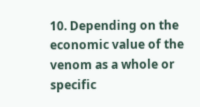10. Depending on the economic value of the venom as a whole or specific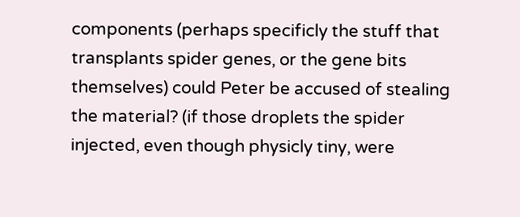components (perhaps specificly the stuff that transplants spider genes, or the gene bits themselves) could Peter be accused of stealing the material? (if those droplets the spider injected, even though physicly tiny, were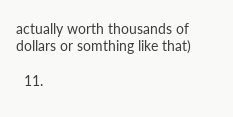actually worth thousands of dollars or somthing like that)

  11.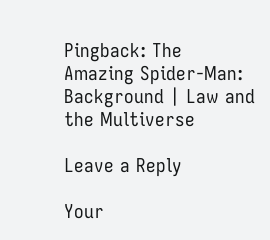Pingback: The Amazing Spider-Man: Background | Law and the Multiverse

Leave a Reply

Your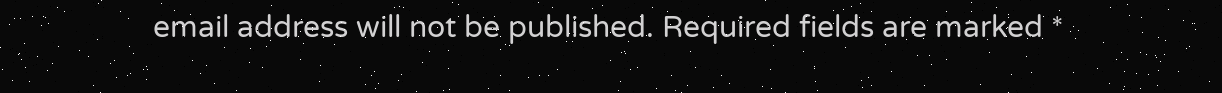email address will not be published. Required fields are marked *